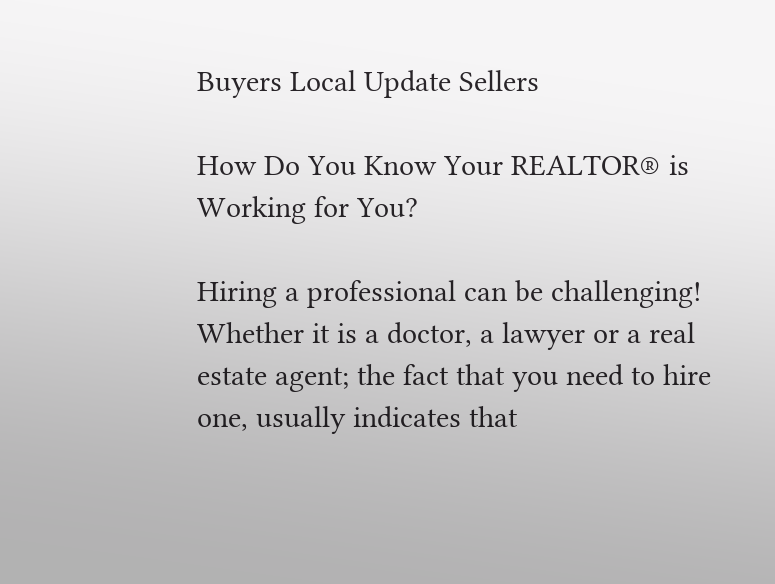Buyers Local Update Sellers

How Do You Know Your REALTOR® is Working for You?

Hiring a professional can be challenging! Whether it is a doctor, a lawyer or a real estate agent; the fact that you need to hire one, usually indicates that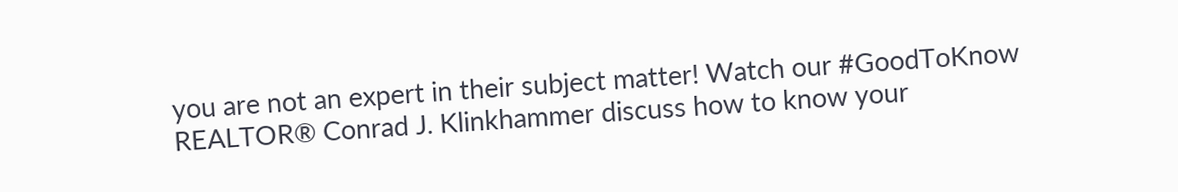you are not an expert in their subject matter! Watch our #GoodToKnow REALTOR® Conrad J. Klinkhammer discuss how to know your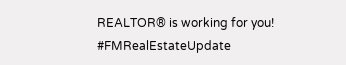REALTOR® is working for you! #FMRealEstateUpdate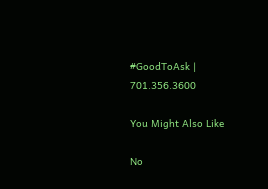#GoodToAsk | 701.356.3600

You Might Also Like

No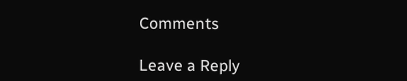Comments

Leave a Reply